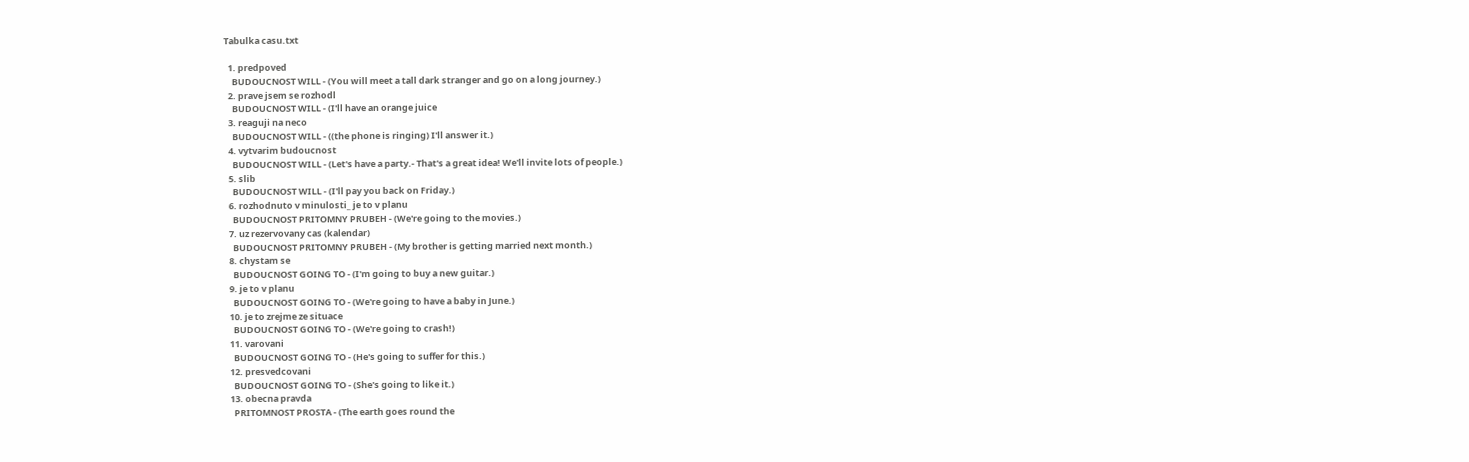Tabulka casu.txt

  1. predpoved
    BUDOUCNOST WILL - (You will meet a tall dark stranger and go on a long journey.)
  2. prave jsem se rozhodl
    BUDOUCNOST WILL - (I'll have an orange juice
  3. reaguji na neco
    BUDOUCNOST WILL - ((the phone is ringing) I'll answer it.)
  4. vytvarim budoucnost
    BUDOUCNOST WILL - (Let's have a party.- That's a great idea! We'll invite lots of people.)
  5. slib
    BUDOUCNOST WILL - (I'll pay you back on Friday.)
  6. rozhodnuto v minulosti_ je to v planu
    BUDOUCNOST PRITOMNY PRUBEH - (We're going to the movies.)
  7. uz rezervovany cas (kalendar)
    BUDOUCNOST PRITOMNY PRUBEH - (My brother is getting married next month.)
  8. chystam se
    BUDOUCNOST GOING TO - (I'm going to buy a new guitar.)
  9. je to v planu
    BUDOUCNOST GOING TO - (We're going to have a baby in June.)
  10. je to zrejme ze situace
    BUDOUCNOST GOING TO - (We're going to crash!)
  11. varovani
    BUDOUCNOST GOING TO - (He's going to suffer for this.)
  12. presvedcovani
    BUDOUCNOST GOING TO - (She's going to like it.)
  13. obecna pravda
    PRITOMNOST PROSTA - (The earth goes round the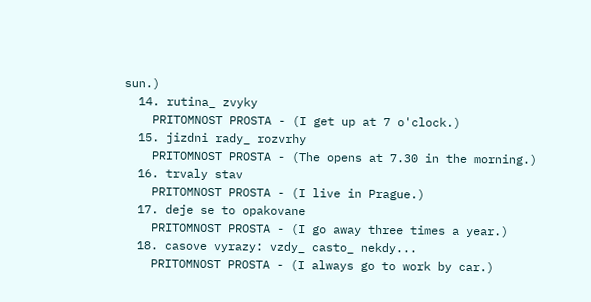sun.)
  14. rutina_ zvyky
    PRITOMNOST PROSTA - (I get up at 7 o'clock.)
  15. jizdni rady_ rozvrhy
    PRITOMNOST PROSTA - (The opens at 7.30 in the morning.)
  16. trvaly stav
    PRITOMNOST PROSTA - (I live in Prague.)
  17. deje se to opakovane
    PRITOMNOST PROSTA - (I go away three times a year.)
  18. casove vyrazy: vzdy_ casto_ nekdy...
    PRITOMNOST PROSTA - (I always go to work by car.)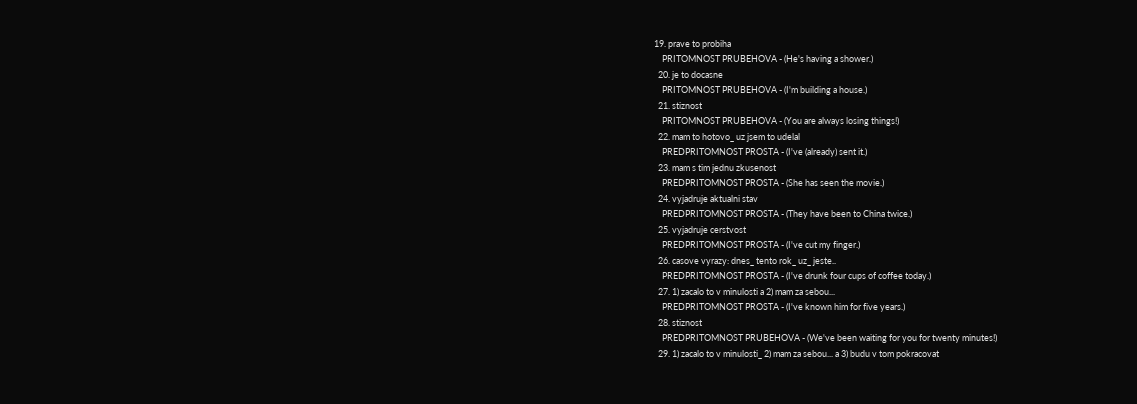19. prave to probiha
    PRITOMNOST PRUBEHOVA - (He's having a shower.)
  20. je to docasne
    PRITOMNOST PRUBEHOVA - (I'm building a house.)
  21. stiznost
    PRITOMNOST PRUBEHOVA - (You are always losing things!)
  22. mam to hotovo_ uz jsem to udelal
    PREDPRITOMNOST PROSTA - (I've (already) sent it.)
  23. mam s tim jednu zkusenost
    PREDPRITOMNOST PROSTA - (She has seen the movie.)
  24. vyjadruje aktualni stav
    PREDPRITOMNOST PROSTA - (They have been to China twice.)
  25. vyjadruje cerstvost
    PREDPRITOMNOST PROSTA - (I've cut my finger.)
  26. casove vyrazy: dnes_ tento rok_ uz_ jeste..
    PREDPRITOMNOST PROSTA - (I've drunk four cups of coffee today.)
  27. 1) zacalo to v minulosti a 2) mam za sebou...
    PREDPRITOMNOST PROSTA - (I've known him for five years.)
  28. stiznost
    PREDPRITOMNOST PRUBEHOVA - (We've been waiting for you for twenty minutes!)
  29. 1) zacalo to v minulosti_ 2) mam za sebou... a 3) budu v tom pokracovat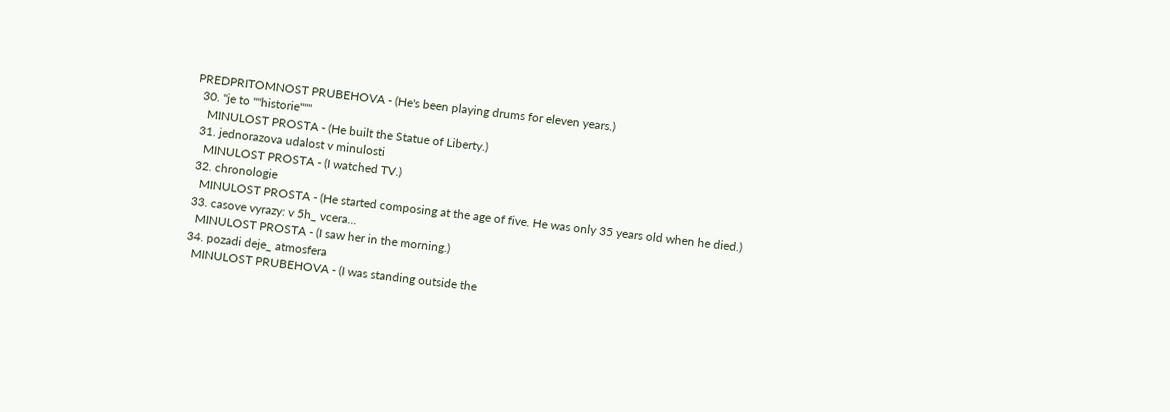PREDPRITOMNOST PRUBEHOVA - (He's been playing drums for eleven years.)
  30. "je to ""historie"""
    MINULOST PROSTA - (He built the Statue of Liberty.)
  31. jednorazova udalost v minulosti
    MINULOST PROSTA - (I watched TV.)
  32. chronologie
    MINULOST PROSTA - (He started composing at the age of five. He was only 35 years old when he died.)
  33. casove vyrazy: v 5h_ vcera...
    MINULOST PROSTA - (I saw her in the morning.)
  34. pozadi deje_ atmosfera
    MINULOST PRUBEHOVA - (I was standing outside the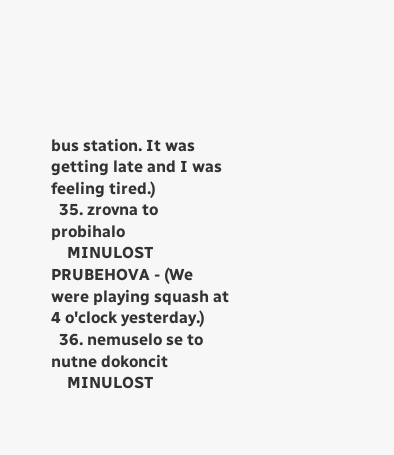bus station. It was getting late and I was feeling tired.)
  35. zrovna to probihalo
    MINULOST PRUBEHOVA - (We were playing squash at 4 o'clock yesterday.)
  36. nemuselo se to nutne dokoncit
    MINULOST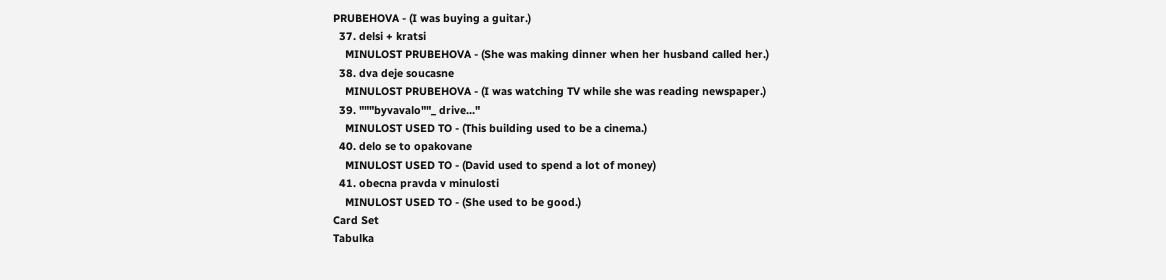PRUBEHOVA - (I was buying a guitar.)
  37. delsi + kratsi
    MINULOST PRUBEHOVA - (She was making dinner when her husband called her.)
  38. dva deje soucasne
    MINULOST PRUBEHOVA - (I was watching TV while she was reading newspaper.)
  39. """byvavalo""_ drive..."
    MINULOST USED TO - (This building used to be a cinema.)
  40. delo se to opakovane
    MINULOST USED TO - (David used to spend a lot of money)
  41. obecna pravda v minulosti
    MINULOST USED TO - (She used to be good.)
Card Set
Tabulka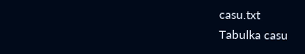casu.txt
Tabulka casu